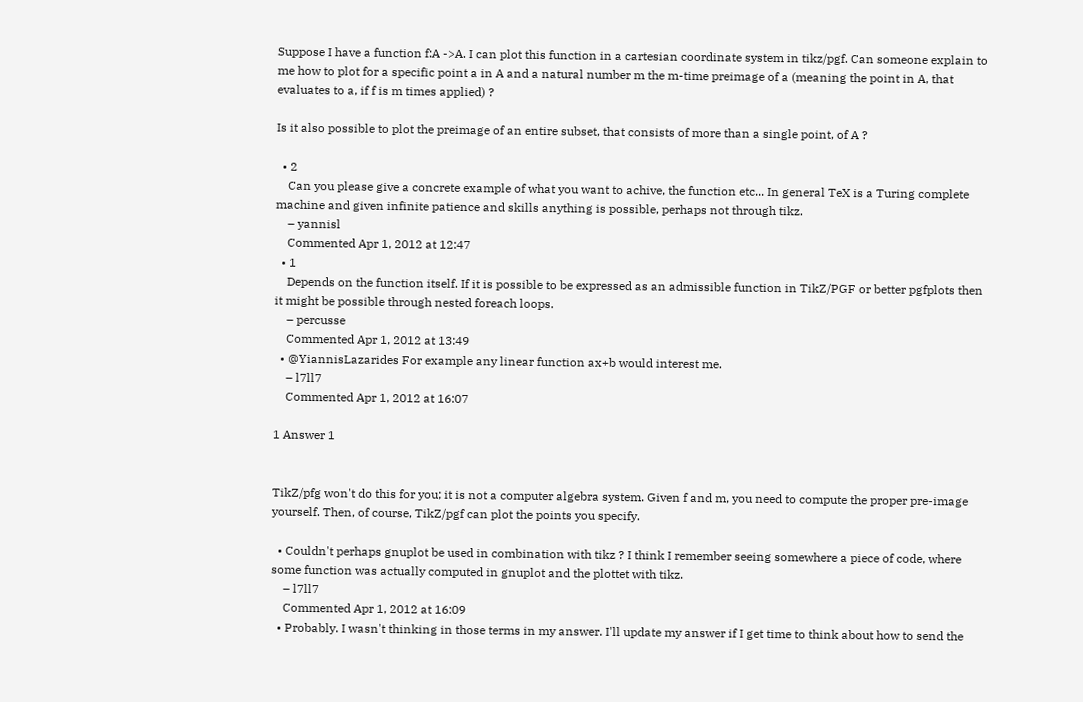Suppose I have a function f:A ->A. I can plot this function in a cartesian coordinate system in tikz/pgf. Can someone explain to me how to plot for a specific point a in A and a natural number m the m-time preimage of a (meaning the point in A, that evaluates to a, if f is m times applied) ?

Is it also possible to plot the preimage of an entire subset, that consists of more than a single point, of A ?

  • 2
    Can you please give a concrete example of what you want to achive, the function etc... In general TeX is a Turing complete machine and given infinite patience and skills anything is possible, perhaps not through tikz.
    – yannisl
    Commented Apr 1, 2012 at 12:47
  • 1
    Depends on the function itself. If it is possible to be expressed as an admissible function in TikZ/PGF or better pgfplots then it might be possible through nested foreach loops.
    – percusse
    Commented Apr 1, 2012 at 13:49
  • @YiannisLazarides For example any linear function ax+b would interest me.
    – l7ll7
    Commented Apr 1, 2012 at 16:07

1 Answer 1


TikZ/pfg won't do this for you; it is not a computer algebra system. Given f and m, you need to compute the proper pre-image yourself. Then, of course, TikZ/pgf can plot the points you specify.

  • Couldn't perhaps gnuplot be used in combination with tikz ? I think I remember seeing somewhere a piece of code, where some function was actually computed in gnuplot and the plottet with tikz.
    – l7ll7
    Commented Apr 1, 2012 at 16:09
  • Probably. I wasn't thinking in those terms in my answer. I'll update my answer if I get time to think about how to send the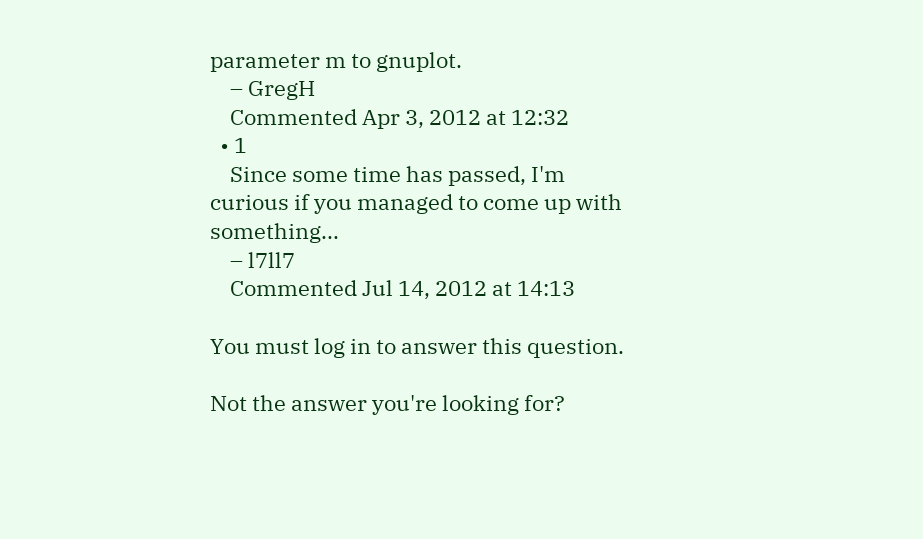parameter m to gnuplot.
    – GregH
    Commented Apr 3, 2012 at 12:32
  • 1
    Since some time has passed, I'm curious if you managed to come up with something...
    – l7ll7
    Commented Jul 14, 2012 at 14:13

You must log in to answer this question.

Not the answer you're looking for?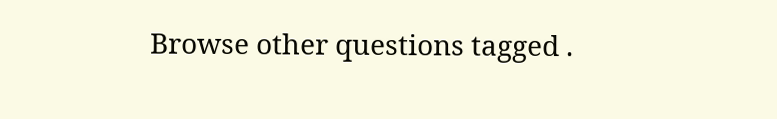Browse other questions tagged .